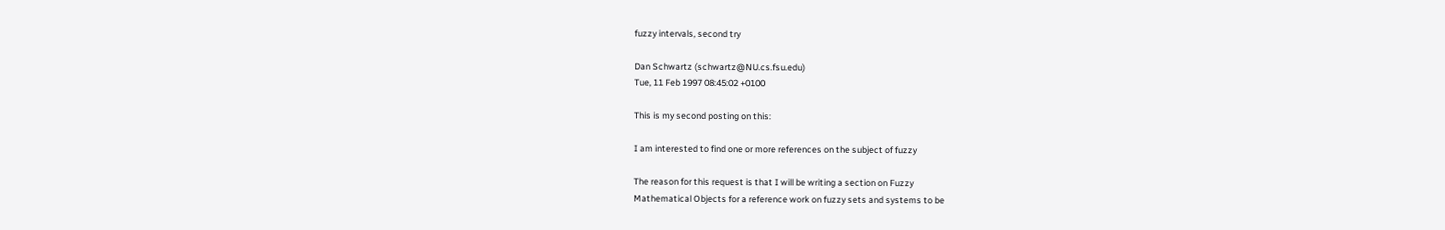fuzzy intervals, second try

Dan Schwartz (schwartz@NU.cs.fsu.edu)
Tue, 11 Feb 1997 08:45:02 +0100

This is my second posting on this:

I am interested to find one or more references on the subject of fuzzy

The reason for this request is that I will be writing a section on Fuzzy
Mathematical Objects for a reference work on fuzzy sets and systems to be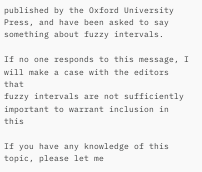published by the Oxford University Press, and have been asked to say
something about fuzzy intervals.

If no one responds to this message, I will make a case with the editors that
fuzzy intervals are not sufficiently important to warrant inclusion in this

If you have any knowledge of this topic, please let me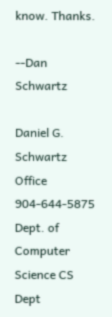know. Thanks.

--Dan Schwartz

Daniel G. Schwartz Office 904-644-5875
Dept. of Computer Science CS Dept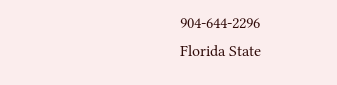904-644-2296
Florida State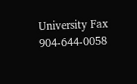University Fax 904-644-0058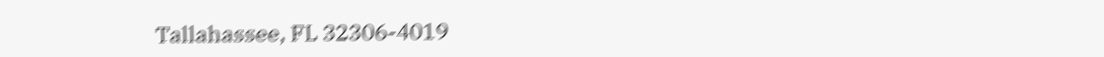Tallahassee, FL 32306-4019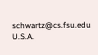schwartz@cs.fsu.edu
U.S.A.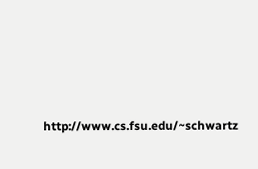http://www.cs.fsu.edu/~schwartz